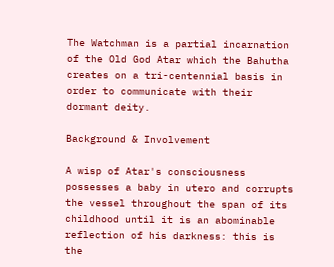The Watchman is a partial incarnation of the Old God Atar which the Bahutha creates on a tri-centennial basis in order to communicate with their dormant deity.

Background & Involvement

A wisp of Atar's consciousness possesses a baby in utero and corrupts the vessel throughout the span of its childhood until it is an abominable reflection of his darkness: this is the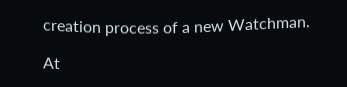creation process of a new Watchman.

At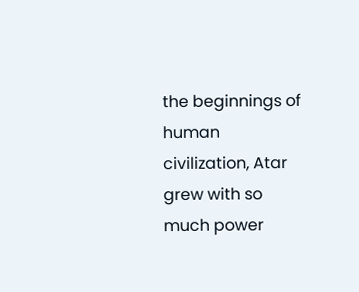the beginnings of human civilization, Atar grew with so much power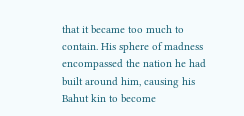that it became too much to contain. His sphere of madness encompassed the nation he had built around him, causing his Bahut kin to become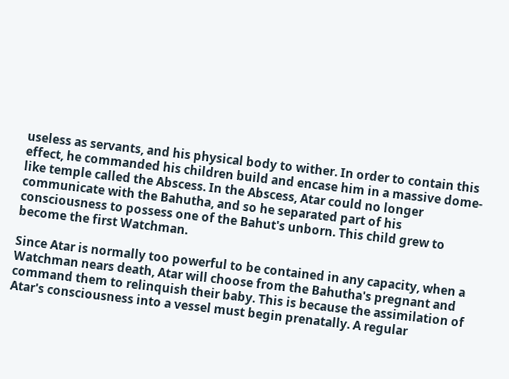useless as servants, and his physical body to wither. In order to contain this effect, he commanded his children build and encase him in a massive dome-like temple called the Abscess. In the Abscess, Atar could no longer communicate with the Bahutha, and so he separated part of his consciousness to possess one of the Bahut's unborn. This child grew to become the first Watchman.

Since Atar is normally too powerful to be contained in any capacity, when a Watchman nears death, Atar will choose from the Bahutha's pregnant and command them to relinquish their baby. This is because the assimilation of Atar's consciousness into a vessel must begin prenatally. A regular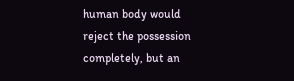human body would reject the possession completely, but an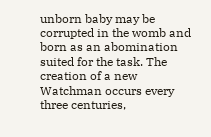unborn baby may be corrupted in the womb and born as an abomination suited for the task. The creation of a new Watchman occurs every three centuries,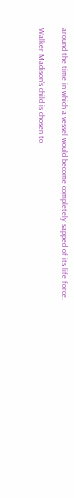around the time in which a vessel would become completely sapped of its life force.

Walker Madison's child is chosen to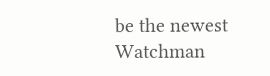be the newest Watchman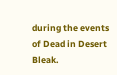during the events of Dead in Desert Bleak.